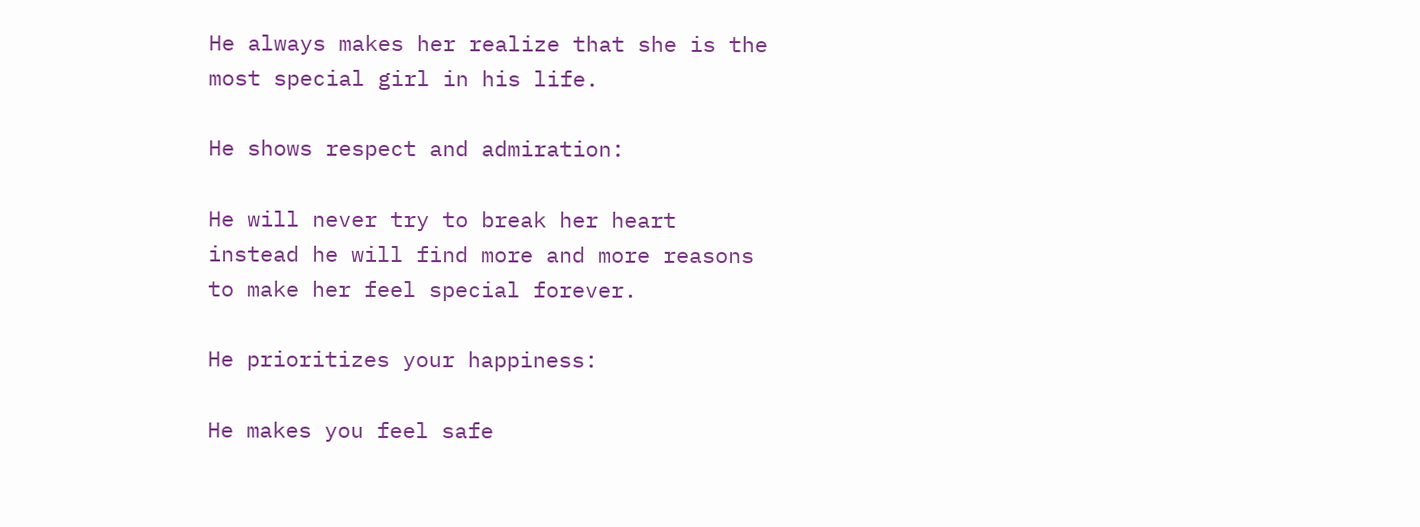He always makes her realize that she is the most special girl in his life.

He shows respect and admiration:

He will never try to break her heart instead he will find more and more reasons to make her feel special forever.

He prioritizes your happiness:

He makes you feel safe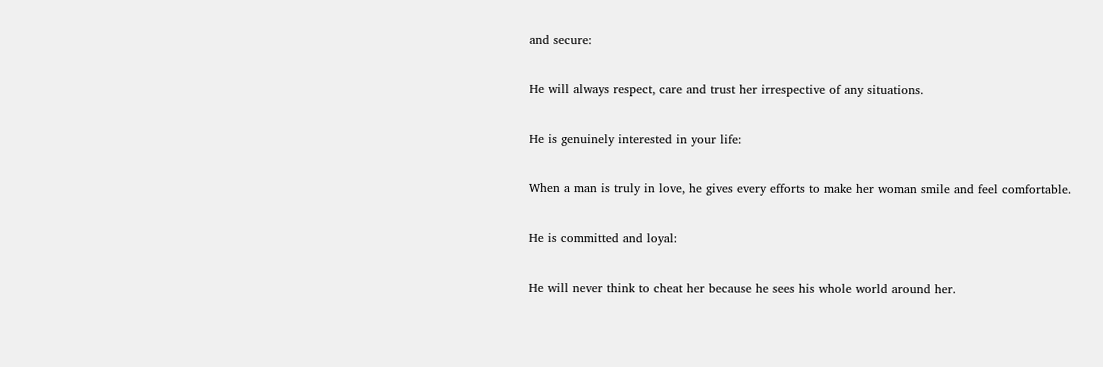and secure:

He will always respect, care and trust her irrespective of any situations.

He is genuinely interested in your life:

When a man is truly in love, he gives every efforts to make her woman smile and feel comfortable.

He is committed and loyal:

He will never think to cheat her because he sees his whole world around her.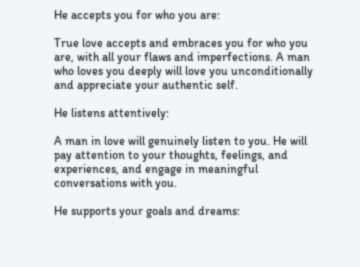He accepts you for who you are:

True love accepts and embraces you for who you are, with all your flaws and imperfections. A man who loves you deeply will love you unconditionally and appreciate your authentic self.

He listens attentively:

A man in love will genuinely listen to you. He will pay attention to your thoughts, feelings, and experiences, and engage in meaningful conversations with you.

He supports your goals and dreams: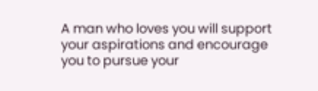A man who loves you will support your aspirations and encourage you to pursue your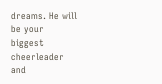dreams. He will be your biggest cheerleader and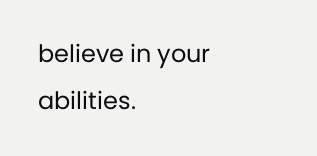believe in your abilities.